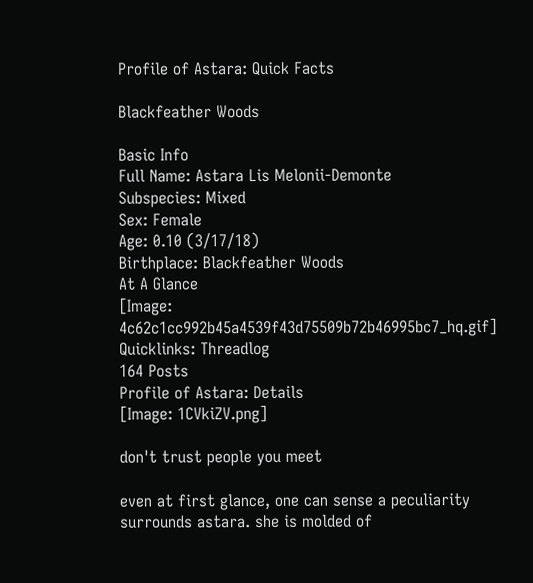Profile of Astara: Quick Facts

Blackfeather Woods

Basic Info
Full Name: Astara Lis Melonii-Demonte
Subspecies: Mixed
Sex: Female
Age: 0.10 (3/17/18)
Birthplace: Blackfeather Woods
At A Glance
[Image: 4c62c1cc992b45a4539f43d75509b72b46995bc7_hq.gif]
Quicklinks: Threadlog
164 Posts
Profile of Astara: Details
[Image: 1CVkiZV.png]

don't trust people you meet

even at first glance, one can sense a peculiarity surrounds astara. she is molded of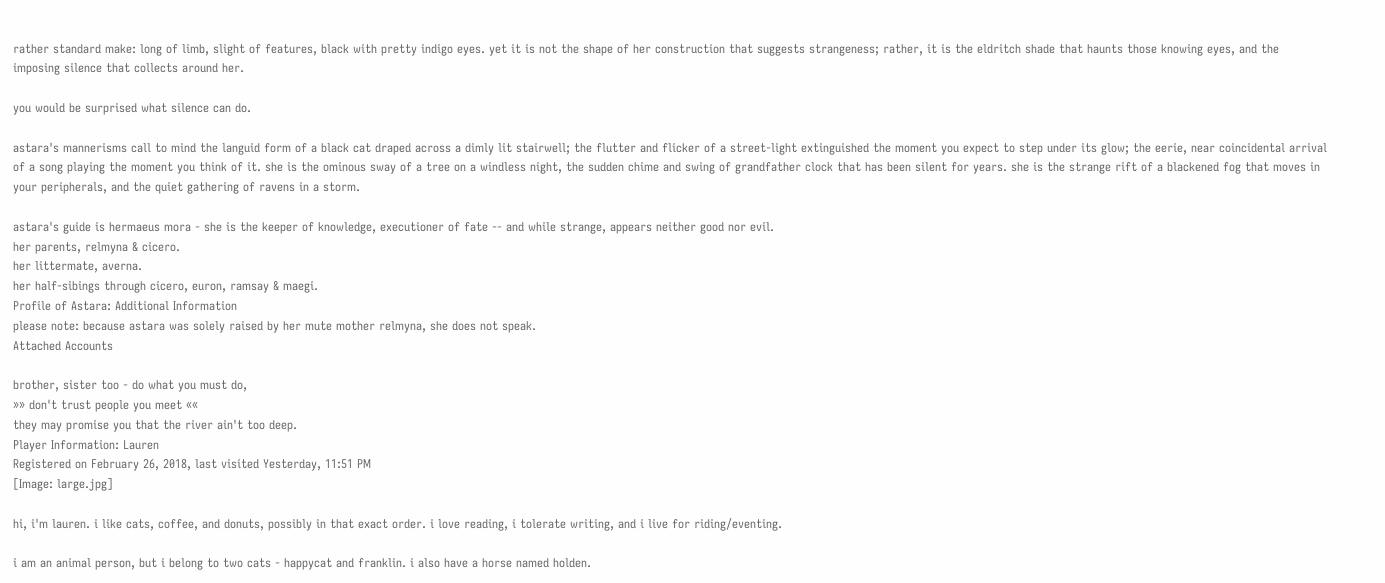rather standard make: long of limb, slight of features, black with pretty indigo eyes. yet it is not the shape of her construction that suggests strangeness; rather, it is the eldritch shade that haunts those knowing eyes, and the imposing silence that collects around her.

you would be surprised what silence can do.

astara's mannerisms call to mind the languid form of a black cat draped across a dimly lit stairwell; the flutter and flicker of a street-light extinguished the moment you expect to step under its glow; the eerie, near coincidental arrival of a song playing the moment you think of it. she is the ominous sway of a tree on a windless night, the sudden chime and swing of grandfather clock that has been silent for years. she is the strange rift of a blackened fog that moves in your peripherals, and the quiet gathering of ravens in a storm.

astara's guide is hermaeus mora - she is the keeper of knowledge, executioner of fate -- and while strange, appears neither good nor evil.
her parents, relmyna & cicero.
her littermate, averna.
her half-sibings through cicero, euron, ramsay & maegi.
Profile of Astara: Additional Information
please note: because astara was solely raised by her mute mother relmyna, she does not speak.
Attached Accounts

brother, sister too - do what you must do,
»» don't trust people you meet ««
they may promise you that the river ain't too deep.
Player Information: Lauren
Registered on February 26, 2018, last visited Yesterday, 11:51 PM
[Image: large.jpg]

hi, i'm lauren. i like cats, coffee, and donuts, possibly in that exact order. i love reading, i tolerate writing, and i live for riding/eventing.

i am an animal person, but i belong to two cats - happycat and franklin. i also have a horse named holden.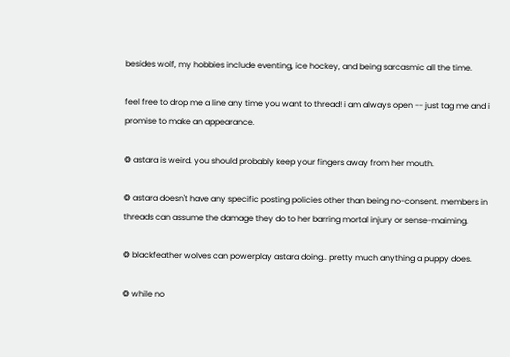besides wolf, my hobbies include eventing, ice hockey, and being sarcasmic all the time.

feel free to drop me a line any time you want to thread! i am always open -- just tag me and i promise to make an appearance.

❂ astara is weird. you should probably keep your fingers away from her mouth.

❂ astara doesn't have any specific posting policies other than being no-consent. members in threads can assume the damage they do to her barring mortal injury or sense-maiming.

❂ blackfeather wolves can powerplay astara doing.. pretty much anything a puppy does.

❂ while no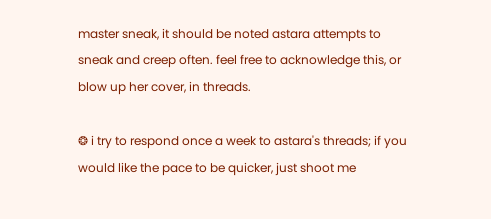master sneak, it should be noted astara attempts to sneak and creep often. feel free to acknowledge this, or blow up her cover, in threads.

❂ i try to respond once a week to astara's threads; if you would like the pace to be quicker, just shoot me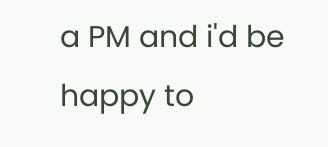a PM and i'd be happy to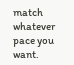match whatever pace you want.